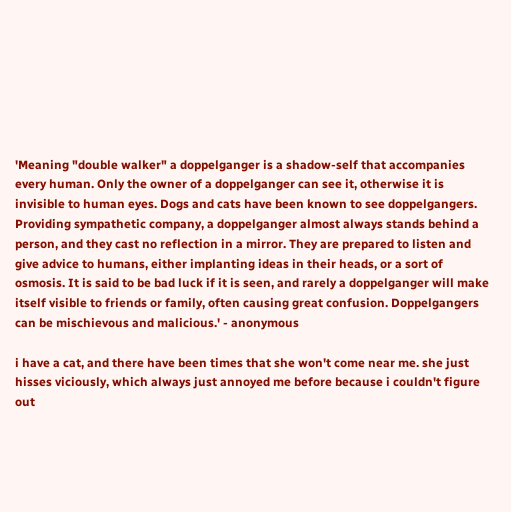'Meaning "double walker" a doppelganger is a shadow-self that accompanies every human. Only the owner of a doppelganger can see it, otherwise it is invisible to human eyes. Dogs and cats have been known to see doppelgangers. Providing sympathetic company, a doppelganger almost always stands behind a person, and they cast no reflection in a mirror. They are prepared to listen and give advice to humans, either implanting ideas in their heads, or a sort of osmosis. It is said to be bad luck if it is seen, and rarely a doppelganger will make itself visible to friends or family, often causing great confusion. Doppelgangers can be mischievous and malicious.' - anonymous

i have a cat, and there have been times that she won't come near me. she just hisses viciously, which always just annoyed me before because i couldn't figure out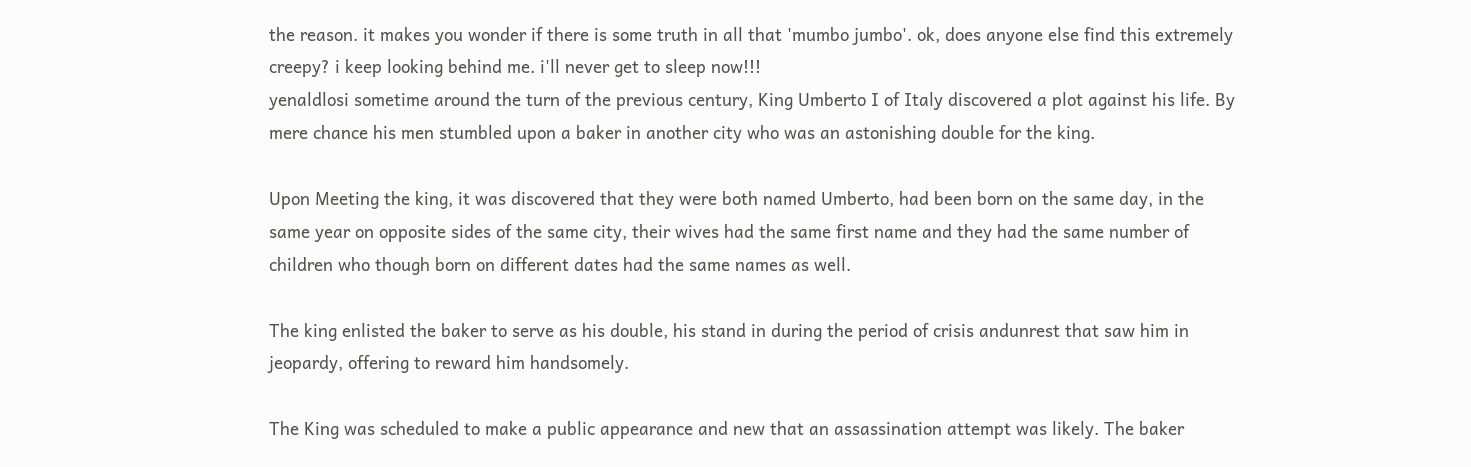the reason. it makes you wonder if there is some truth in all that 'mumbo jumbo'. ok, does anyone else find this extremely creepy? i keep looking behind me. i'll never get to sleep now!!!
yenaldlosi sometime around the turn of the previous century, King Umberto I of Italy discovered a plot against his life. By mere chance his men stumbled upon a baker in another city who was an astonishing double for the king.

Upon Meeting the king, it was discovered that they were both named Umberto, had been born on the same day, in the same year on opposite sides of the same city, their wives had the same first name and they had the same number of children who though born on different dates had the same names as well.

The king enlisted the baker to serve as his double, his stand in during the period of crisis andunrest that saw him in jeopardy, offering to reward him handsomely.

The King was scheduled to make a public appearance and new that an assassination attempt was likely. The baker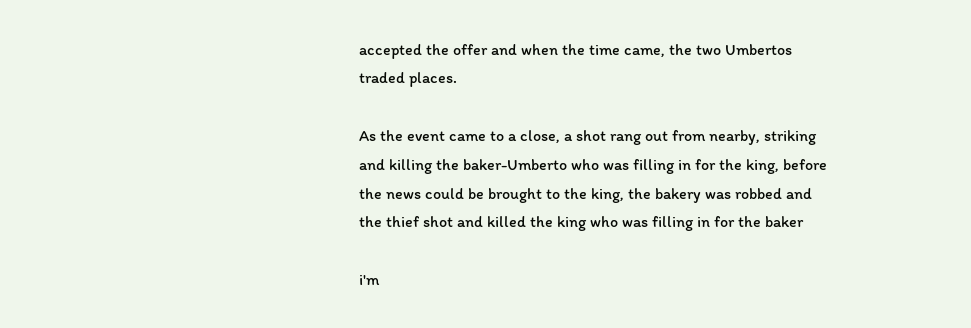accepted the offer and when the time came, the two Umbertos traded places.

As the event came to a close, a shot rang out from nearby, striking and killing the baker-Umberto who was filling in for the king, before the news could be brought to the king, the bakery was robbed and the thief shot and killed the king who was filling in for the baker

i'm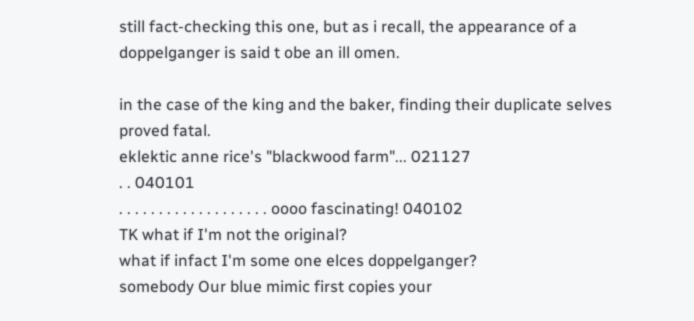still fact-checking this one, but as i recall, the appearance of a doppelganger is said t obe an ill omen.

in the case of the king and the baker, finding their duplicate selves proved fatal.
eklektic anne rice's "blackwood farm"... 021127
. . 040101
. . . . . . . . . . . . . . . . . . . oooo fascinating! 040102
TK what if I'm not the original?
what if infact I'm some one elces doppelganger?
somebody Our blue mimic first copies your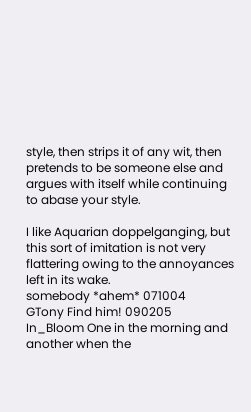style, then strips it of any wit, then pretends to be someone else and argues with itself while continuing to abase your style.

I like Aquarian doppelganging, but this sort of imitation is not very flattering owing to the annoyances left in its wake.
somebody *ahem* 071004
GTony Find him! 090205
In_Bloom One in the morning and another when the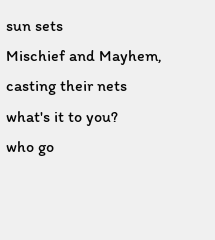sun sets
Mischief and Mayhem, casting their nets
what's it to you?
who go